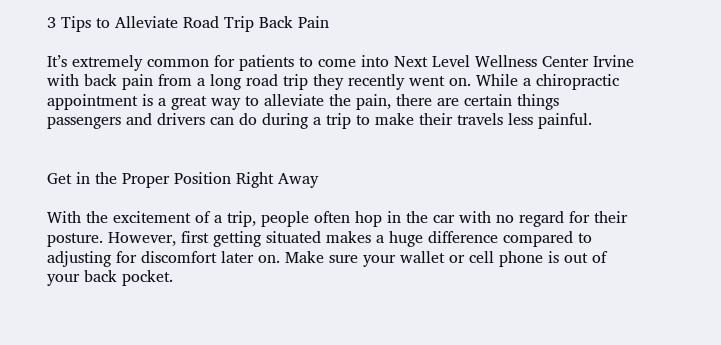3 Tips to Alleviate Road Trip Back Pain

It’s extremely common for patients to come into Next Level Wellness Center Irvine with back pain from a long road trip they recently went on. While a chiropractic appointment is a great way to alleviate the pain, there are certain things passengers and drivers can do during a trip to make their travels less painful.


Get in the Proper Position Right Away

With the excitement of a trip, people often hop in the car with no regard for their posture. However, first getting situated makes a huge difference compared to adjusting for discomfort later on. Make sure your wallet or cell phone is out of your back pocket.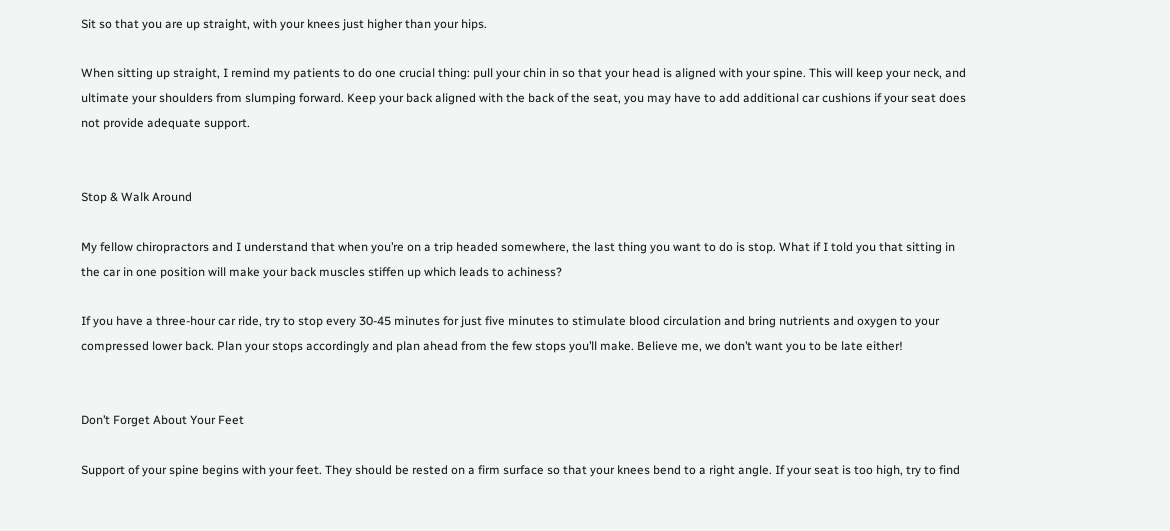Sit so that you are up straight, with your knees just higher than your hips.

When sitting up straight, I remind my patients to do one crucial thing: pull your chin in so that your head is aligned with your spine. This will keep your neck, and ultimate your shoulders from slumping forward. Keep your back aligned with the back of the seat, you may have to add additional car cushions if your seat does not provide adequate support.


Stop & Walk Around

My fellow chiropractors and I understand that when you’re on a trip headed somewhere, the last thing you want to do is stop. What if I told you that sitting in the car in one position will make your back muscles stiffen up which leads to achiness?

If you have a three-hour car ride, try to stop every 30-45 minutes for just five minutes to stimulate blood circulation and bring nutrients and oxygen to your compressed lower back. Plan your stops accordingly and plan ahead from the few stops you’ll make. Believe me, we don’t want you to be late either!


Don’t Forget About Your Feet

Support of your spine begins with your feet. They should be rested on a firm surface so that your knees bend to a right angle. If your seat is too high, try to find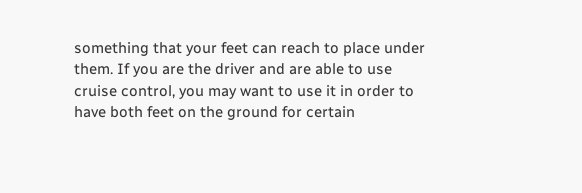something that your feet can reach to place under them. If you are the driver and are able to use cruise control, you may want to use it in order to have both feet on the ground for certain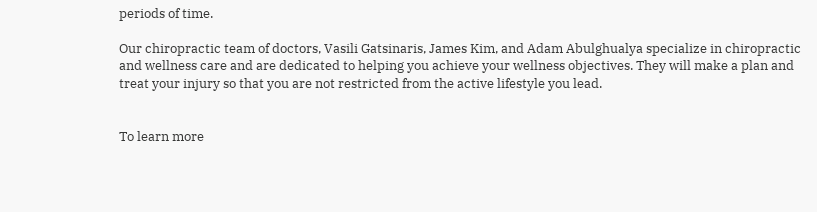periods of time.

Our chiropractic team of doctors, Vasili Gatsinaris, James Kim, and Adam Abulghualya specialize in chiropractic and wellness care and are dedicated to helping you achieve your wellness objectives. They will make a plan and treat your injury so that you are not restricted from the active lifestyle you lead.


To learn more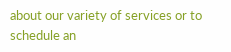about our variety of services or to schedule an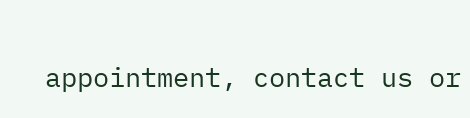appointment, contact us or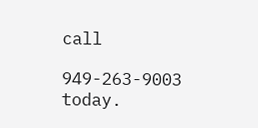call

949-263-9003 today.